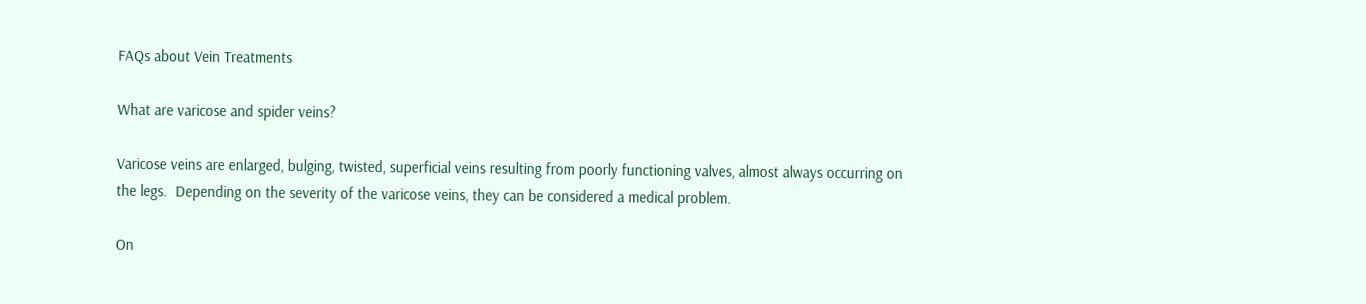FAQs about Vein Treatments

What are varicose and spider veins?

Varicose veins are enlarged, bulging, twisted, superficial veins resulting from poorly functioning valves, almost always occurring on the legs.  Depending on the severity of the varicose veins, they can be considered a medical problem.

On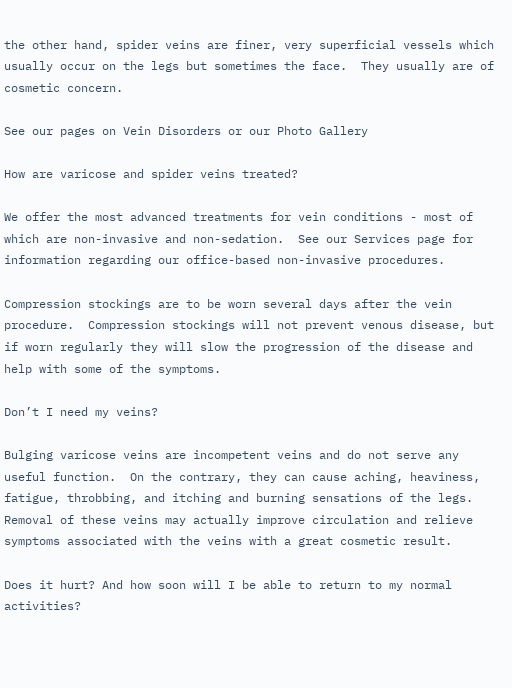the other hand, spider veins are finer, very superficial vessels which usually occur on the legs but sometimes the face.  They usually are of cosmetic concern.

See our pages on Vein Disorders or our Photo Gallery

How are varicose and spider veins treated?

We offer the most advanced treatments for vein conditions - most of which are non-invasive and non-sedation.  See our Services page for information regarding our office-based non-invasive procedures.

Compression stockings are to be worn several days after the vein procedure.  Compression stockings will not prevent venous disease, but if worn regularly they will slow the progression of the disease and help with some of the symptoms.

Don’t I need my veins?

Bulging varicose veins are incompetent veins and do not serve any useful function.  On the contrary, they can cause aching, heaviness, fatigue, throbbing, and itching and burning sensations of the legs.  Removal of these veins may actually improve circulation and relieve symptoms associated with the veins with a great cosmetic result.

Does it hurt? And how soon will I be able to return to my normal activities?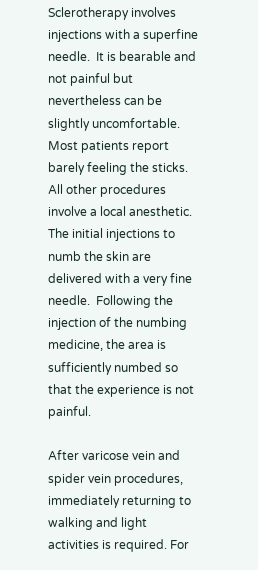Sclerotherapy involves injections with a superfine needle.  It is bearable and not painful but nevertheless can be slightly uncomfortable.  Most patients report barely feeling the sticks.  All other procedures involve a local anesthetic.  The initial injections to numb the skin are delivered with a very fine needle.  Following the injection of the numbing medicine, the area is sufficiently numbed so that the experience is not painful.

After varicose vein and spider vein procedures, immediately returning to walking and light activities is required. For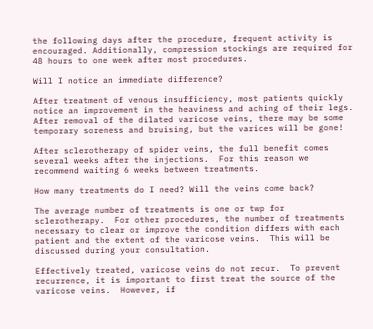the following days after the procedure, frequent activity is encouraged. Additionally, compression stockings are required for 48 hours to one week after most procedures.

Will I notice an immediate difference?

After treatment of venous insufficiency, most patients quickly notice an improvement in the heaviness and aching of their legs.  After removal of the dilated varicose veins, there may be some temporary soreness and bruising, but the varices will be gone!

After sclerotherapy of spider veins, the full benefit comes several weeks after the injections.  For this reason we recommend waiting 6 weeks between treatments.

How many treatments do I need? Will the veins come back?

The average number of treatments is one or twp for sclerotherapy.  For other procedures, the number of treatments necessary to clear or improve the condition differs with each patient and the extent of the varicose veins.  This will be discussed during your consultation.

Effectively treated, varicose veins do not recur.  To prevent recurrence, it is important to first treat the source of the varicose veins.  However, if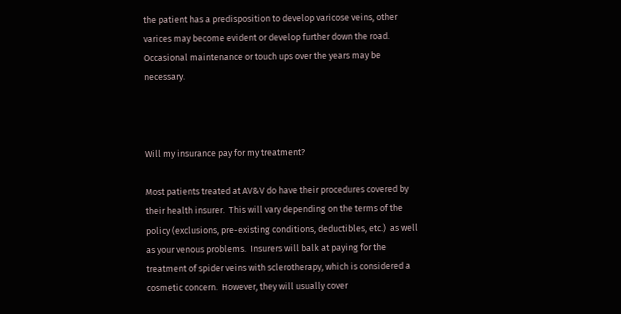the patient has a predisposition to develop varicose veins, other varices may become evident or develop further down the road.  Occasional maintenance or touch ups over the years may be necessary.



Will my insurance pay for my treatment?

Most patients treated at AV&V do have their procedures covered by their health insurer.  This will vary depending on the terms of the policy (exclusions, pre-existing conditions, deductibles, etc.)  as well as your venous problems.  Insurers will balk at paying for the treatment of spider veins with sclerotherapy, which is considered a cosmetic concern.  However, they will usually cover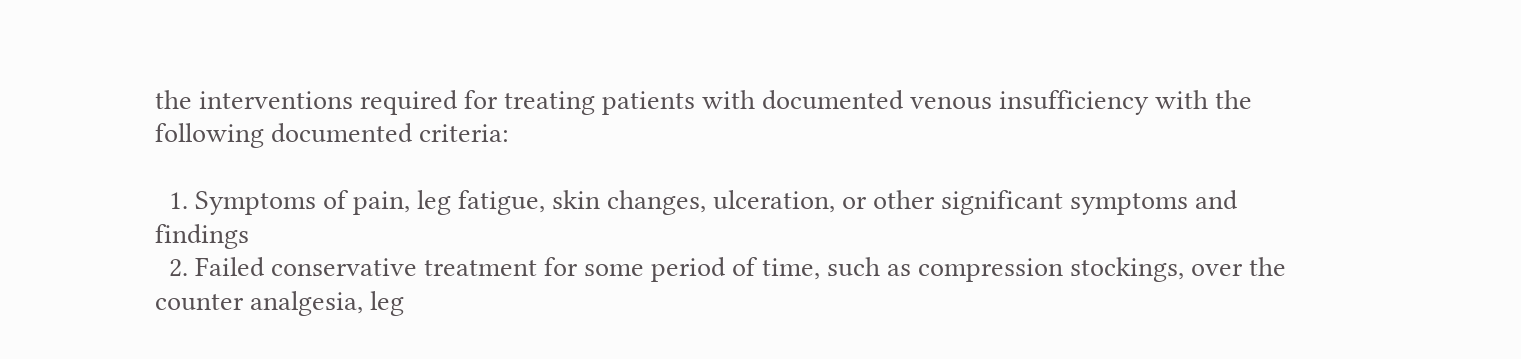the interventions required for treating patients with documented venous insufficiency with the following documented criteria:

  1. Symptoms of pain, leg fatigue, skin changes, ulceration, or other significant symptoms and findings
  2. Failed conservative treatment for some period of time, such as compression stockings, over the counter analgesia, leg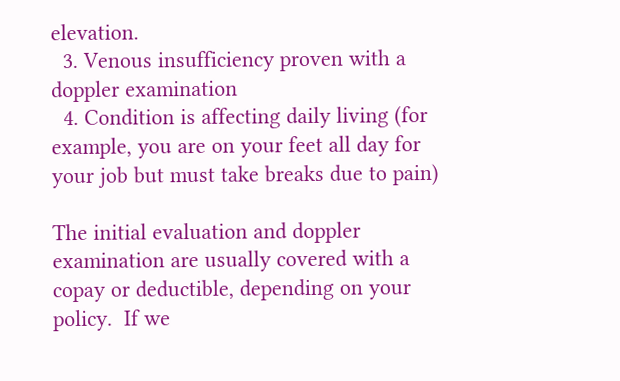elevation.
  3. Venous insufficiency proven with a doppler examination
  4. Condition is affecting daily living (for example, you are on your feet all day for your job but must take breaks due to pain)

The initial evaluation and doppler examination are usually covered with a copay or deductible, depending on your policy.  If we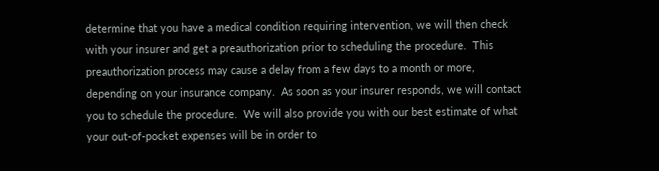determine that you have a medical condition requiring intervention, we will then check with your insurer and get a preauthorization prior to scheduling the procedure.  This preauthorization process may cause a delay from a few days to a month or more, depending on your insurance company.  As soon as your insurer responds, we will contact you to schedule the procedure.  We will also provide you with our best estimate of what your out-of-pocket expenses will be in order to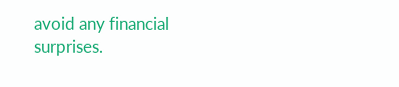avoid any financial surprises.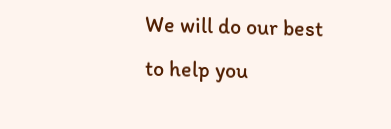We will do our best to help you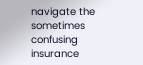navigate the sometimes confusing insurance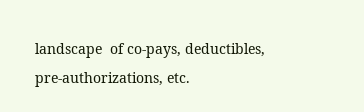landscape  of co-pays, deductibles, pre-authorizations, etc.